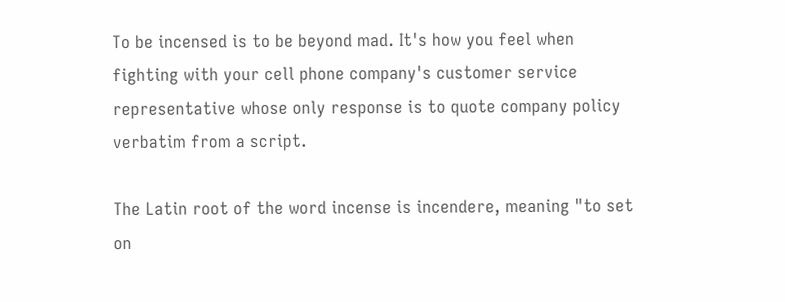To be incensed is to be beyond mad. It's how you feel when fighting with your cell phone company's customer service representative whose only response is to quote company policy verbatim from a script.

The Latin root of the word incense is incendere, meaning "to set on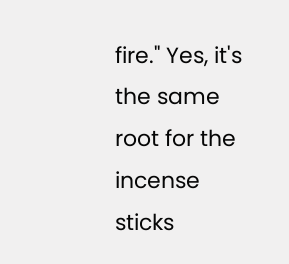fire." Yes, it's the same root for the incense sticks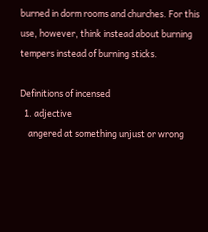burned in dorm rooms and churches. For this use, however, think instead about burning tempers instead of burning sticks.

Definitions of incensed
  1. adjective
    angered at something unjust or wrong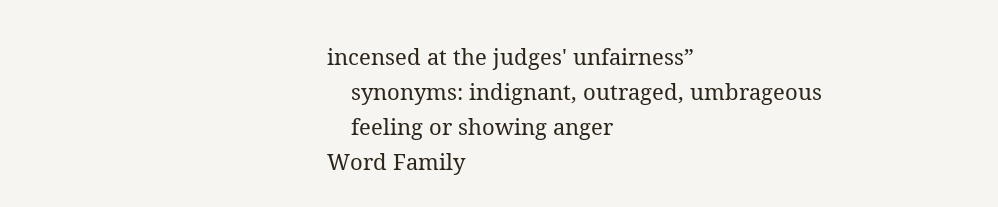incensed at the judges' unfairness”
    synonyms: indignant, outraged, umbrageous
    feeling or showing anger
Word Family